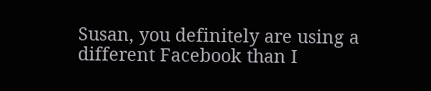Susan, you definitely are using a different Facebook than I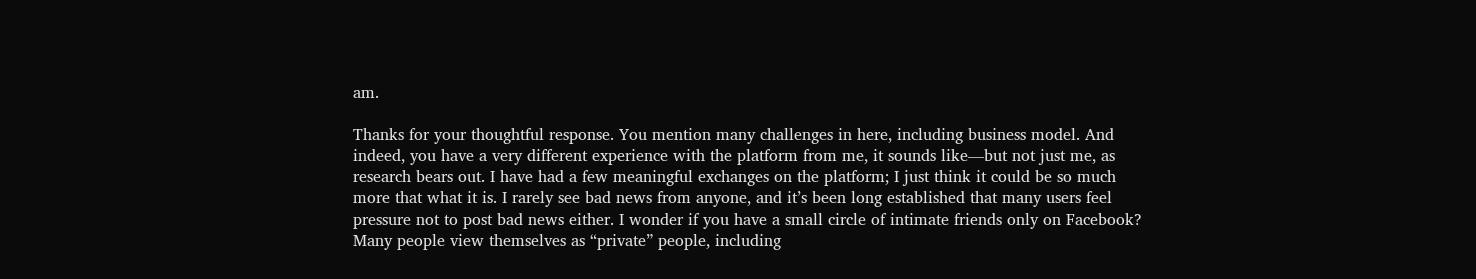am.

Thanks for your thoughtful response. You mention many challenges in here, including business model. And indeed, you have a very different experience with the platform from me, it sounds like—but not just me, as research bears out. I have had a few meaningful exchanges on the platform; I just think it could be so much more that what it is. I rarely see bad news from anyone, and it’s been long established that many users feel pressure not to post bad news either. I wonder if you have a small circle of intimate friends only on Facebook? Many people view themselves as “private” people, including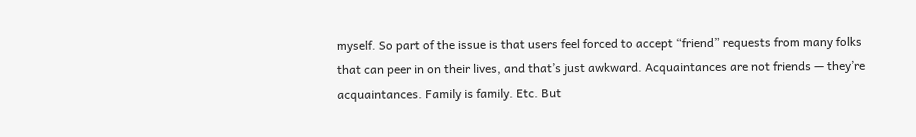myself. So part of the issue is that users feel forced to accept “friend” requests from many folks that can peer in on their lives, and that’s just awkward. Acquaintances are not friends — they’re acquaintances. Family is family. Etc. But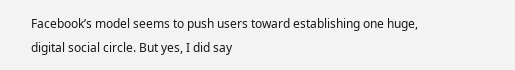Facebook’s model seems to push users toward establishing one huge, digital social circle. But yes, I did say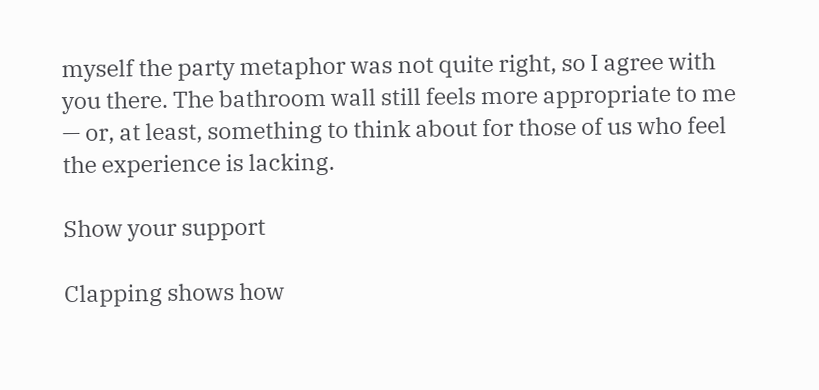myself the party metaphor was not quite right, so I agree with you there. The bathroom wall still feels more appropriate to me — or, at least, something to think about for those of us who feel the experience is lacking.

Show your support

Clapping shows how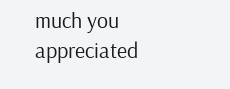much you appreciated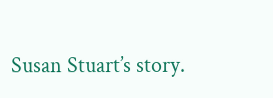Susan Stuart’s story.